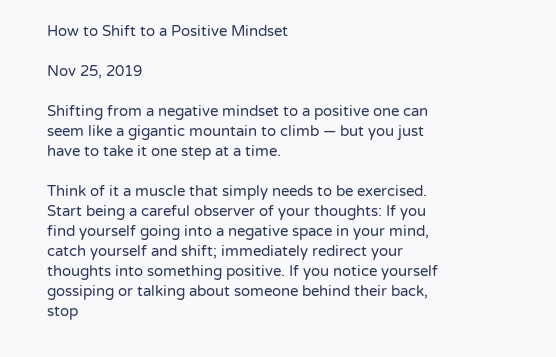How to Shift to a Positive Mindset

Nov 25, 2019

Shifting from a negative mindset to a positive one can seem like a gigantic mountain to climb — but you just have to take it one step at a time.

Think of it a muscle that simply needs to be exercised. Start being a careful observer of your thoughts: If you find yourself going into a negative space in your mind, catch yourself and shift; immediately redirect your thoughts into something positive. If you notice yourself gossiping or talking about someone behind their back, stop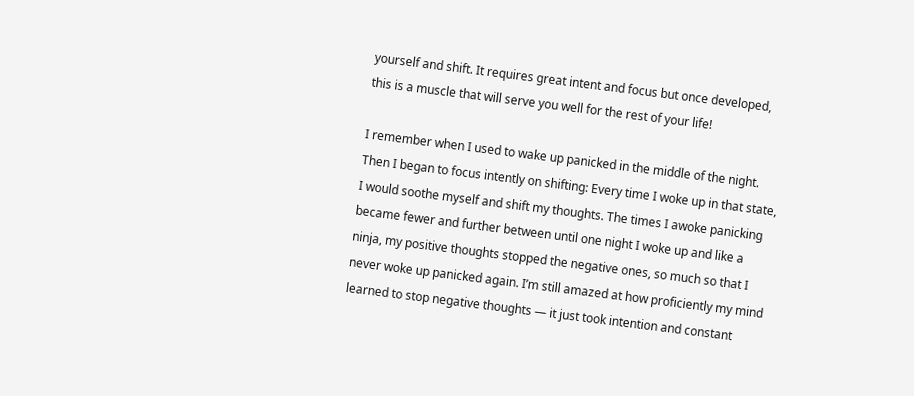yourself and shift. It requires great intent and focus but once developed, this is a muscle that will serve you well for the rest of your life!

I remember when I used to wake up panicked in the middle of the night. Then I began to focus intently on shifting: Every time I woke up in that state, I would soothe myself and shift my thoughts. The times I awoke panicking became fewer and further between until one night I woke up and like a ninja, my positive thoughts stopped the negative ones, so much so that I never woke up panicked again. I’m still amazed at how proficiently my mind learned to stop negative thoughts — it just took intention and constant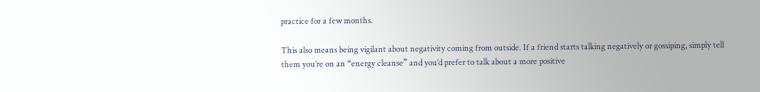practice for a few months.

This also means being vigilant about negativity coming from outside. If a friend starts talking negatively or gossiping, simply tell them you’re on an “energy cleanse” and you’d prefer to talk about a more positive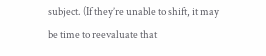subject. (If they’re unable to shift, it may be time to reevaluate that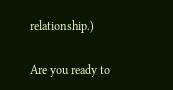relationship.)

Are you ready to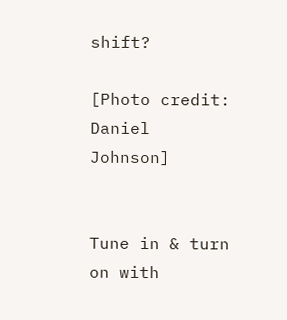shift?

[Photo credit: Daniel Johnson]


Tune in & turn on with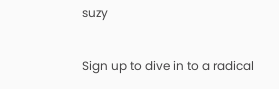suzy

Sign up to dive in to a radical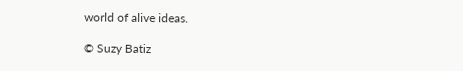world of alive ideas.

© Suzy Batiz